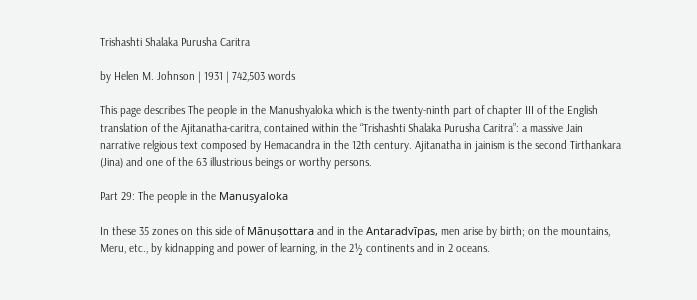Trishashti Shalaka Purusha Caritra

by Helen M. Johnson | 1931 | 742,503 words

This page describes The people in the Manushyaloka which is the twenty-ninth part of chapter III of the English translation of the Ajitanatha-caritra, contained within the “Trishashti Shalaka Purusha Caritra”: a massive Jain narrative relgious text composed by Hemacandra in the 12th century. Ajitanatha in jainism is the second Tirthankara (Jina) and one of the 63 illustrious beings or worthy persons.

Part 29: The people in the Manuṣyaloka

In these 35 zones on this side of Mānuṣottara and in the Antaradvīpas, men arise by birth; on the mountains, Meru, etc., by kidnapping and power of learning, in the 2½ continents and in 2 oceans.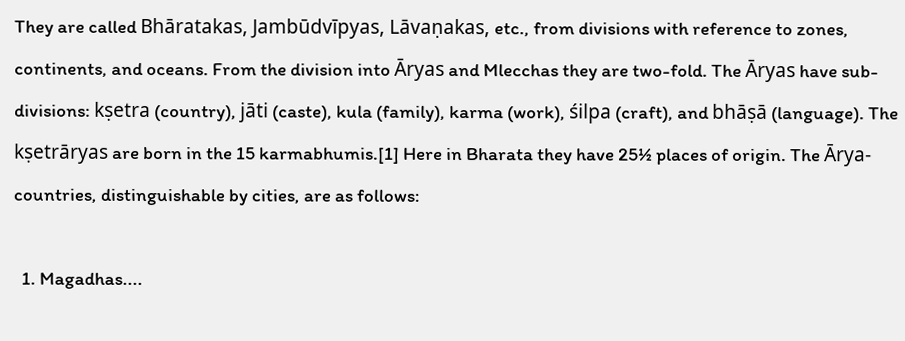They are called Bhāratakas, Jambūdvīpyas, Lāvaṇakas, etc., from divisions with reference to zones, continents, and oceans. From the division into Āryas and Mlecchas they are two-fold. The Āryas have sub-divisions: kṣetra (country), jāti (caste), kula (family), karma (work), śilpa (craft), and bhāṣā (language). The kṣetrāryas are born in the 15 karmabhumis.[1] Here in Bharata they have 25½ places of origin. The Ārya-countries, distinguishable by cities, are as follows:

  1. Magadhas....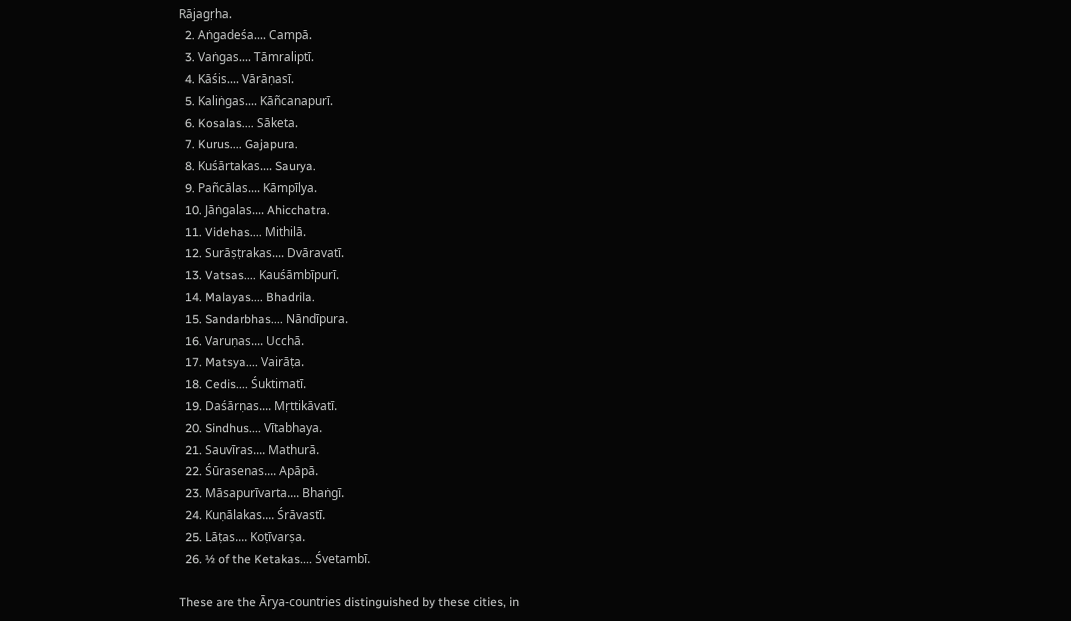Rājagṛha.
  2. Aṅgadeśa.... Campā.
  3. Vaṅgas.... Tāmraliptī.
  4. Kāśis.... Vārāṇasī.
  5. Kaliṅgas.... Kāñcanapurī.
  6. Kosalas.... Sāketa.
  7. Kurus.... Gajapura.
  8. Kuśārtakas.... Saurya.
  9. Pañcālas.... Kāmpīlya.
  10. Jāṅgalas.... Ahicchatra.
  11. Videhas.... Mithilā.
  12. Surāṣṭrakas.... Dvāravatī.
  13. Vatsas.... Kauśāmbīpurī.
  14. Malayas.... Bhadrila.
  15. Sandarbhas.... Nāndīpura.
  16. Varuṇas.... Ucchā.
  17. Matsya.... Vairāṭa.
  18. Cedis.... Śuktimatī.
  19. Daśārṇas.... Mṛttikāvatī.
  20. Sindhus.... Vītabhaya.
  21. Sauvīras.... Mathurā.
  22. Śūrasenas.... Apāpā.
  23. Māsapurīvarta.... Bhaṅgī.
  24. Kuṇālakas.... Śrāvastī.
  25. Lāṭas.... Koṭīvarṣa.
  26. ½ of the Ketakas.... Śvetambī.

These are the Ārya-countries distinguished by these cities, in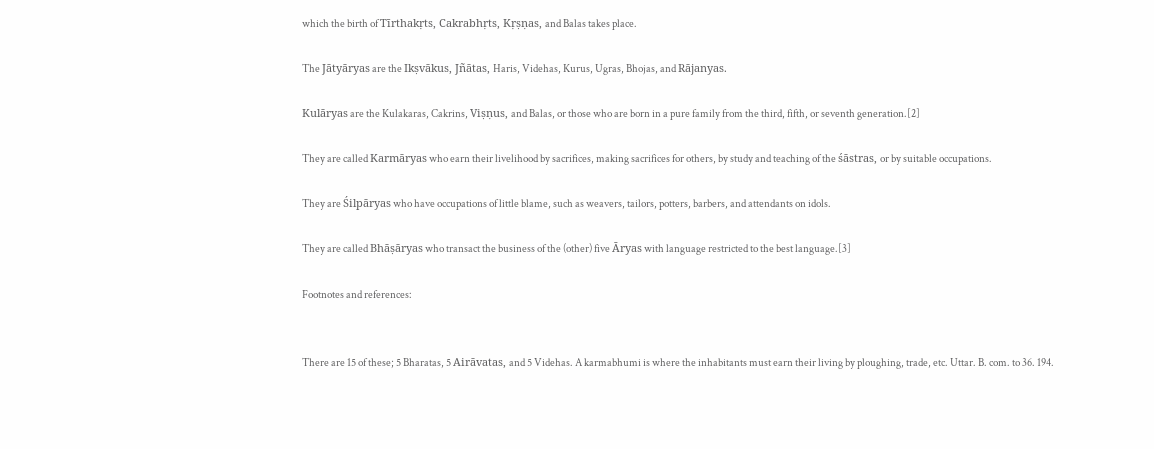which the birth of Tīrthakṛts, Cakrabhṛts, Kṛṣṇas, and Balas takes place.

The Jātyāryas are the Ikṣvākus, Jñātas, Haris, Videhas, Kurus, Ugras, Bhojas, and Rājanyas.

Kulāryas are the Kulakaras, Cakrins, Viṣṇus, and Balas, or those who are born in a pure family from the third, fifth, or seventh generation.[2]

They are called Karmāryas who earn their livelihood by sacrifices, making sacrifices for others, by study and teaching of the śāstras, or by suitable occupations.

They are Śilpāryas who have occupations of little blame, such as weavers, tailors, potters, barbers, and attendants on idols.

They are called Bhāṣāryas who transact the business of the (other) five Āryas with language restricted to the best language.[3]

Footnotes and references:


There are 15 of these; 5 Bharatas, 5 Airāvatas, and 5 Videhas. A karmabhumi is where the inhabitants must earn their living by ploughing, trade, etc. Uttar. B. com. to 36. 194.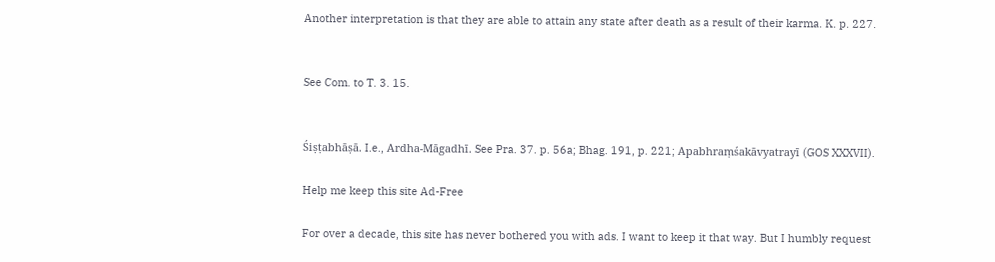Another interpretation is that they are able to attain any state after death as a result of their karma. K. p. 227.


See Com. to T. 3. 15.


Śiṣṭabhāṣā. I.e., Ardha-Māgadhī. See Pra. 37. p. 56a; Bhag. 191, p. 221; Apabhraṃśakāvyatrayī (GOS XXXVII).

Help me keep this site Ad-Free

For over a decade, this site has never bothered you with ads. I want to keep it that way. But I humbly request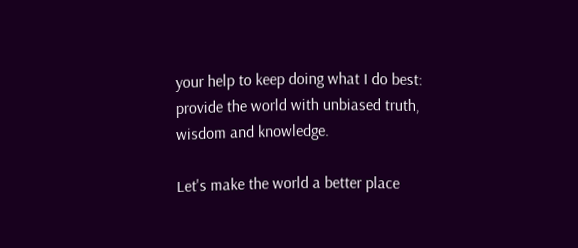your help to keep doing what I do best: provide the world with unbiased truth, wisdom and knowledge.

Let's make the world a better place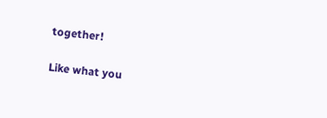together!

Like what you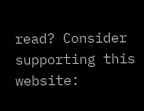read? Consider supporting this website: